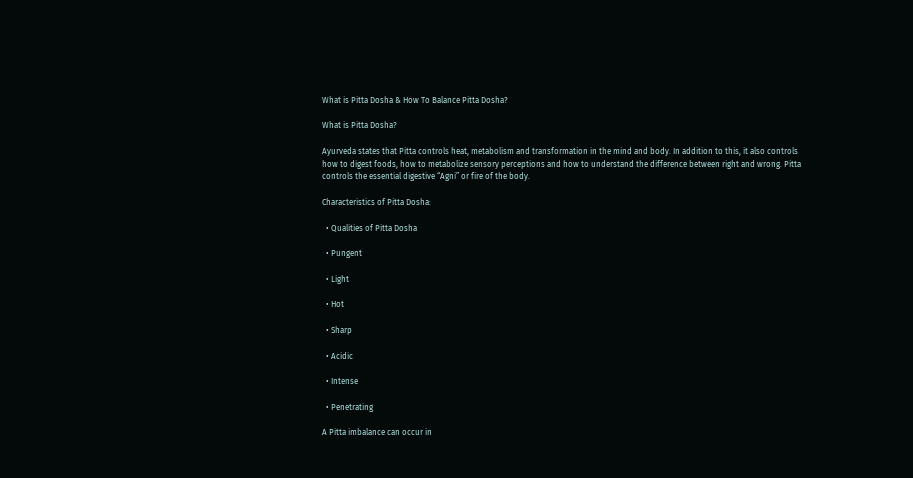What is Pitta Dosha & How To Balance Pitta Dosha?

What is Pitta Dosha?

Ayurveda states that Pitta controls heat, metabolism and transformation in the mind and body. In addition to this, it also controls how to digest foods, how to metabolize sensory perceptions and how to understand the difference between right and wrong. Pitta controls the essential digestive “Agni” or fire of the body.

Characteristics of Pitta Dosha:

  • Qualities of Pitta Dosha

  • Pungent

  • Light

  • Hot

  • Sharp

  • Acidic

  • Intense

  • Penetrating

A Pitta imbalance can occur in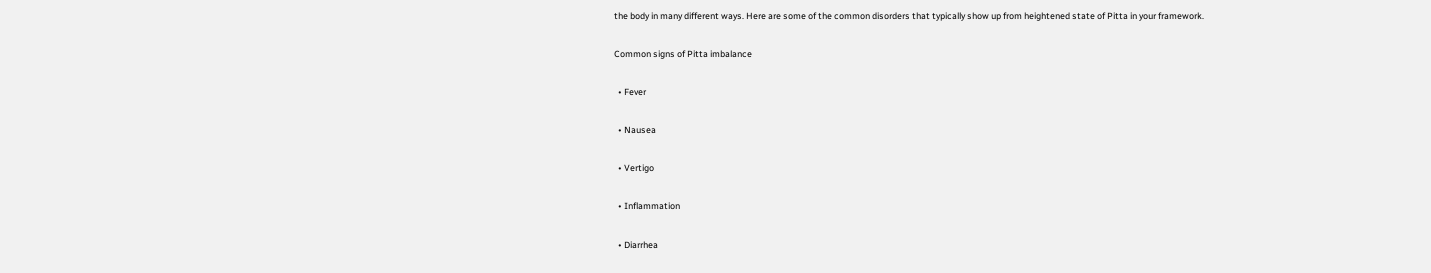the body in many different ways. Here are some of the common disorders that typically show up from heightened state of Pitta in your framework.

Common signs of Pitta imbalance

  • Fever

  • Nausea

  • Vertigo

  • Inflammation

  • Diarrhea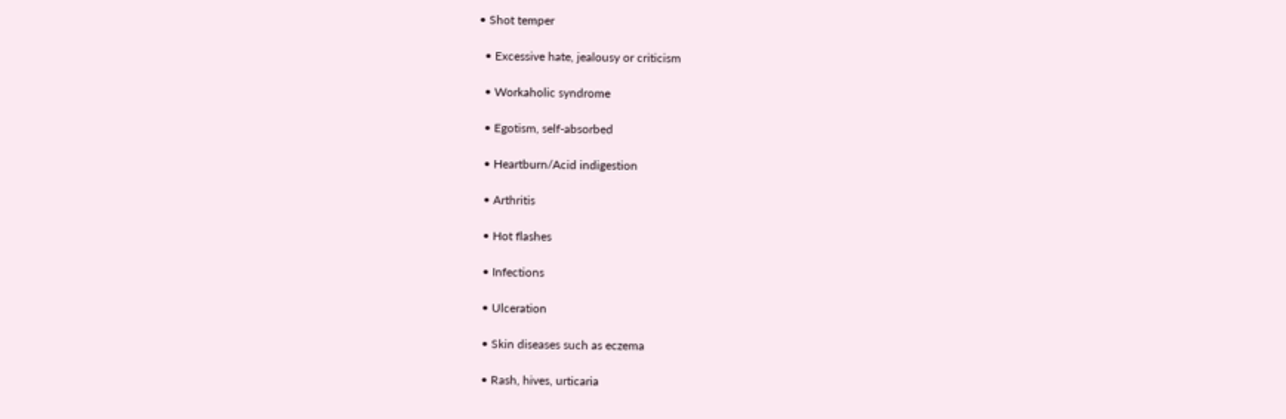• Shot temper

  • Excessive hate, jealousy or criticism

  • Workaholic syndrome

  • Egotism, self-absorbed

  • Heartburn/Acid indigestion

  • Arthritis

  • Hot flashes

  • Infections

  • Ulceration

  • Skin diseases such as eczema

  • Rash, hives, urticaria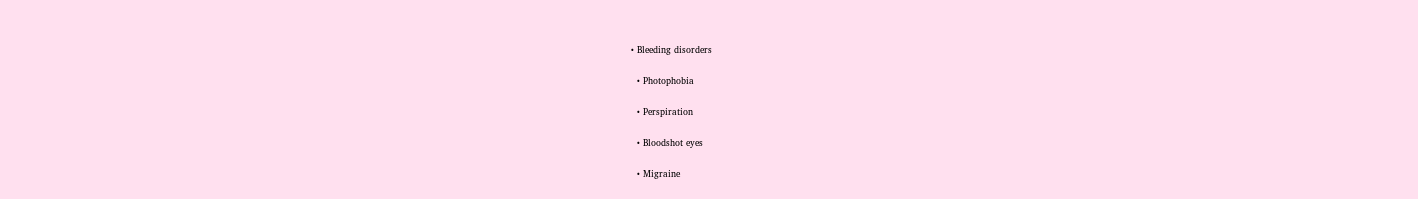• Bleeding disorders

  • Photophobia

  • Perspiration

  • Bloodshot eyes

  • Migraine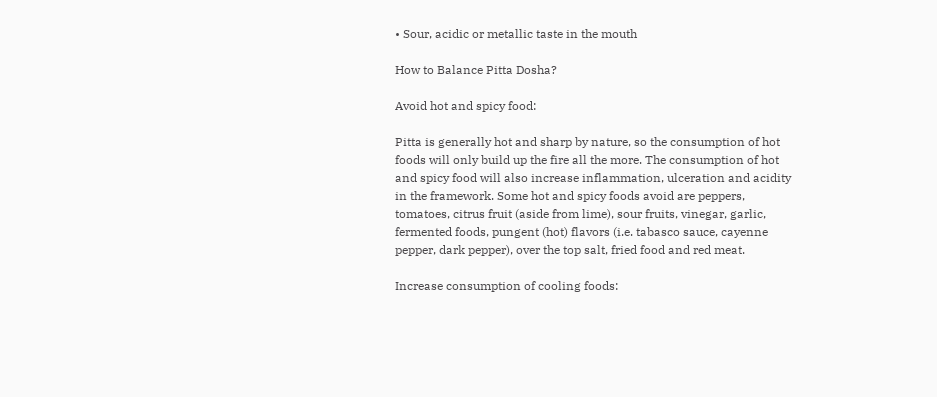• Sour, acidic or metallic taste in the mouth

How to Balance Pitta Dosha?

Avoid hot and spicy food:

Pitta is generally hot and sharp by nature, so the consumption of hot foods will only build up the fire all the more. The consumption of hot and spicy food will also increase inflammation, ulceration and acidity in the framework. Some hot and spicy foods avoid are peppers, tomatoes, citrus fruit (aside from lime), sour fruits, vinegar, garlic, fermented foods, pungent (hot) flavors (i.e. tabasco sauce, cayenne pepper, dark pepper), over the top salt, fried food and red meat.

Increase consumption of cooling foods: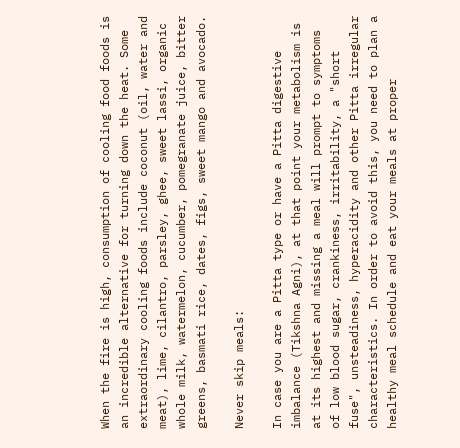When the fire is high, consumption of cooling food foods is an incredible alternative for turning down the heat. Some extraordinary cooling foods include coconut (oil, water and meat), lime, cilantro, parsley, ghee, sweet lassi, organic whole milk, watermelon, cucumber, pomegranate juice, bitter greens, basmati rice, dates, figs, sweet mango and avocado.

Never skip meals:

In case you are a Pitta type or have a Pitta digestive imbalance (Tikshna Agni), at that point your metabolism is at its highest and missing a meal will prompt to symptoms of low blood sugar, crankiness, irritability, a "short fuse", unsteadiness, hyperacidity and other Pitta irregular characteristics. In order to avoid this, you need to plan a healthy meal schedule and eat your meals at proper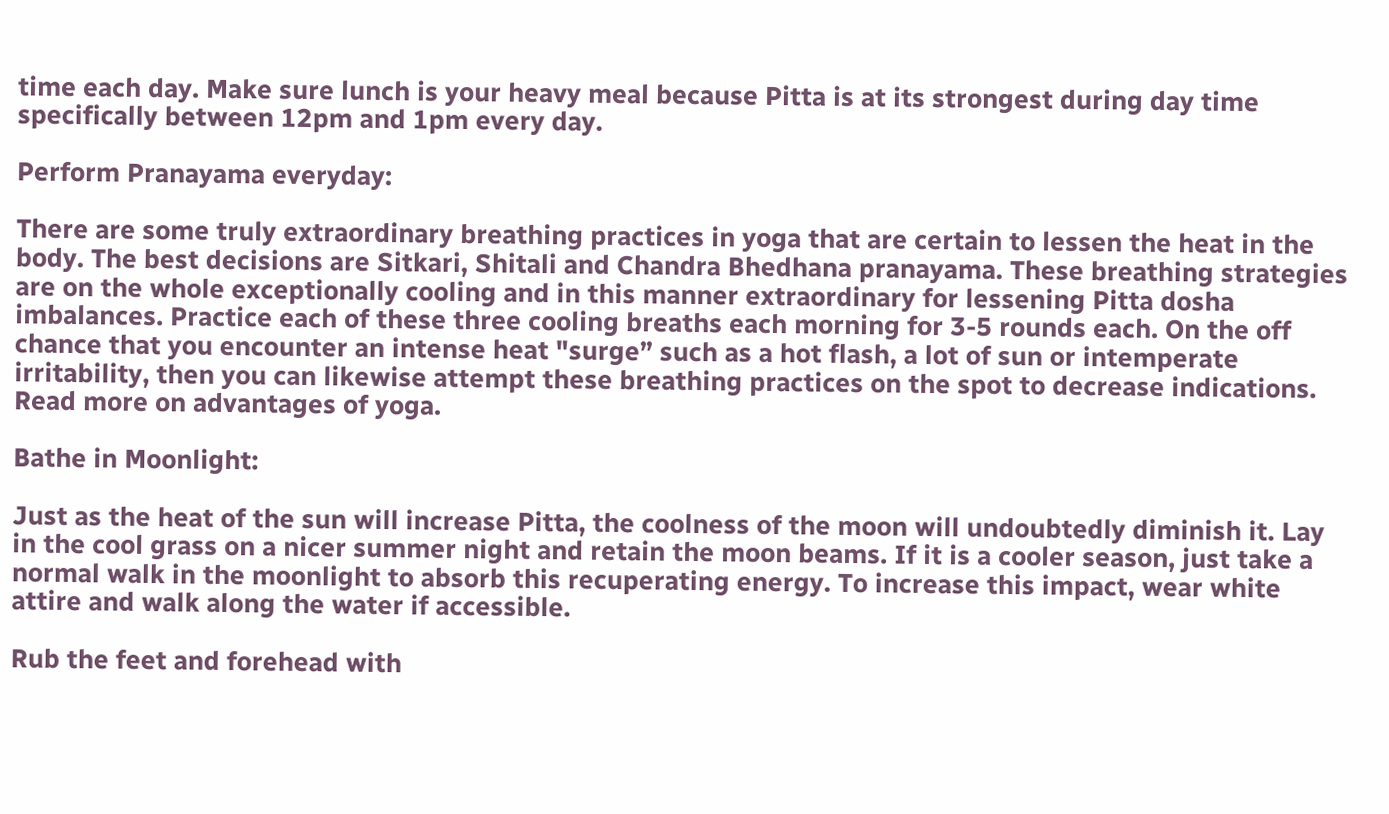time each day. Make sure lunch is your heavy meal because Pitta is at its strongest during day time specifically between 12pm and 1pm every day.

Perform Pranayama everyday:

There are some truly extraordinary breathing practices in yoga that are certain to lessen the heat in the body. The best decisions are Sitkari, Shitali and Chandra Bhedhana pranayama. These breathing strategies are on the whole exceptionally cooling and in this manner extraordinary for lessening Pitta dosha imbalances. Practice each of these three cooling breaths each morning for 3-5 rounds each. On the off chance that you encounter an intense heat "surge” such as a hot flash, a lot of sun or intemperate irritability, then you can likewise attempt these breathing practices on the spot to decrease indications. Read more on advantages of yoga.

Bathe in Moonlight:

Just as the heat of the sun will increase Pitta, the coolness of the moon will undoubtedly diminish it. Lay in the cool grass on a nicer summer night and retain the moon beams. If it is a cooler season, just take a normal walk in the moonlight to absorb this recuperating energy. To increase this impact, wear white attire and walk along the water if accessible.

Rub the feet and forehead with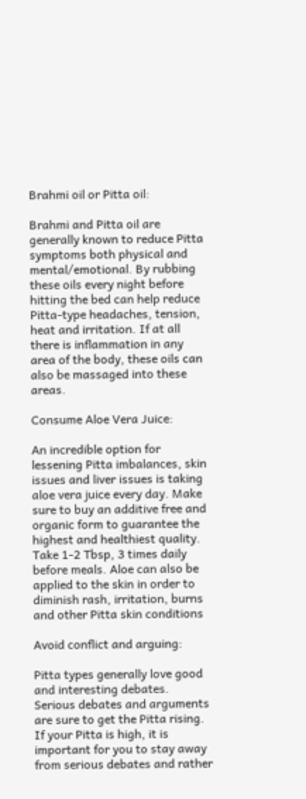Brahmi oil or Pitta oil:

Brahmi and Pitta oil are generally known to reduce Pitta symptoms both physical and mental/emotional. By rubbing these oils every night before hitting the bed can help reduce Pitta-type headaches, tension, heat and irritation. If at all there is inflammation in any area of the body, these oils can also be massaged into these areas.

Consume Aloe Vera Juice:

An incredible option for lessening Pitta imbalances, skin issues and liver issues is taking aloe vera juice every day. Make sure to buy an additive free and organic form to guarantee the highest and healthiest quality. Take 1-2 Tbsp, 3 times daily before meals. Aloe can also be applied to the skin in order to diminish rash, irritation, burns and other Pitta skin conditions

Avoid conflict and arguing:

Pitta types generally love good and interesting debates. Serious debates and arguments are sure to get the Pitta rising. If your Pitta is high, it is important for you to stay away from serious debates and rather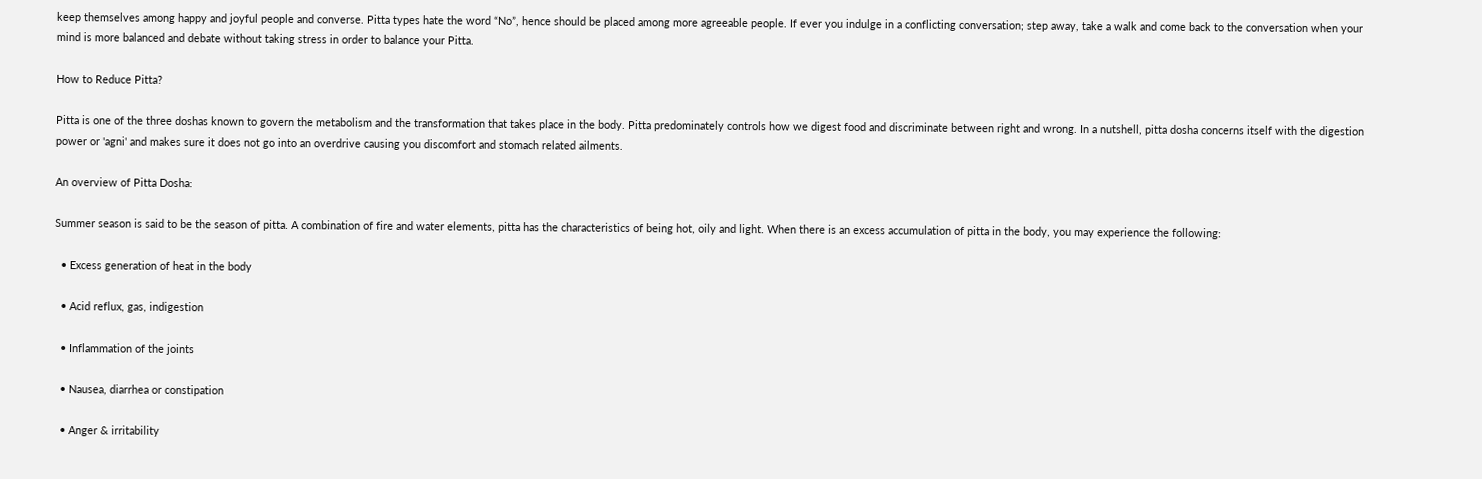keep themselves among happy and joyful people and converse. Pitta types hate the word “No”, hence should be placed among more agreeable people. If ever you indulge in a conflicting conversation; step away, take a walk and come back to the conversation when your mind is more balanced and debate without taking stress in order to balance your Pitta.

How to Reduce Pitta?

Pitta is one of the three doshas known to govern the metabolism and the transformation that takes place in the body. Pitta predominately controls how we digest food and discriminate between right and wrong. In a nutshell, pitta dosha concerns itself with the digestion power or 'agni' and makes sure it does not go into an overdrive causing you discomfort and stomach related ailments.

An overview of Pitta Dosha:

Summer season is said to be the season of pitta. A combination of fire and water elements, pitta has the characteristics of being hot, oily and light. When there is an excess accumulation of pitta in the body, you may experience the following:

  • Excess generation of heat in the body

  • Acid reflux, gas, indigestion

  • Inflammation of the joints

  • Nausea, diarrhea or constipation

  • Anger & irritability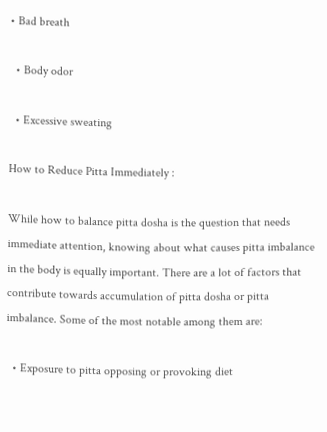• Bad breath

  • Body odor

  • Excessive sweating

How to Reduce Pitta Immediately :

While how to balance pitta dosha is the question that needs immediate attention, knowing about what causes pitta imbalance in the body is equally important. There are a lot of factors that contribute towards accumulation of pitta dosha or pitta imbalance. Some of the most notable among them are:

  • Exposure to pitta opposing or provoking diet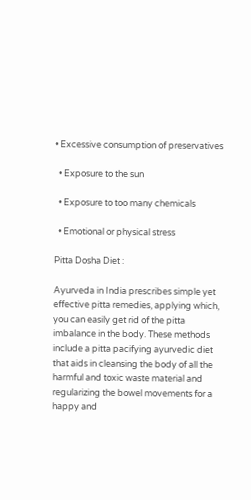• Excessive consumption of preservatives

  • Exposure to the sun

  • Exposure to too many chemicals

  • Emotional or physical stress

Pitta Dosha Diet :

Ayurveda in India prescribes simple yet effective pitta remedies, applying which, you can easily get rid of the pitta imbalance in the body. These methods include a pitta pacifying ayurvedic diet that aids in cleansing the body of all the harmful and toxic waste material and regularizing the bowel movements for a happy and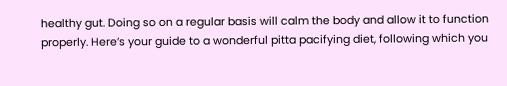healthy gut. Doing so on a regular basis will calm the body and allow it to function properly. Here’s your guide to a wonderful pitta pacifying diet, following which you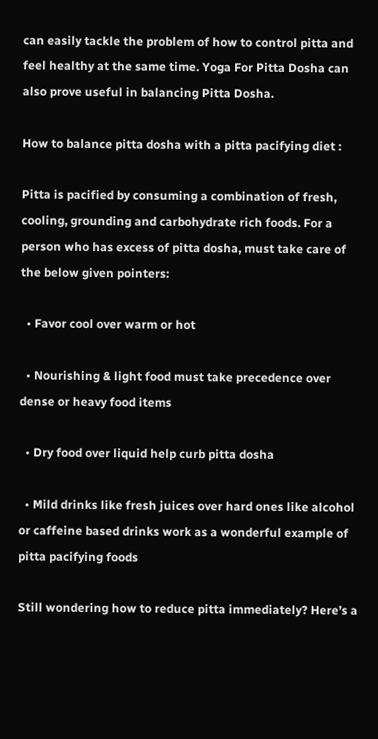can easily tackle the problem of how to control pitta and feel healthy at the same time. Yoga For Pitta Dosha can also prove useful in balancing Pitta Dosha.

How to balance pitta dosha with a pitta pacifying diet :

Pitta is pacified by consuming a combination of fresh, cooling, grounding and carbohydrate rich foods. For a person who has excess of pitta dosha, must take care of the below given pointers:

  • Favor cool over warm or hot

  • Nourishing & light food must take precedence over dense or heavy food items

  • Dry food over liquid help curb pitta dosha

  • Mild drinks like fresh juices over hard ones like alcohol or caffeine based drinks work as a wonderful example of pitta pacifying foods

Still wondering how to reduce pitta immediately? Here’s a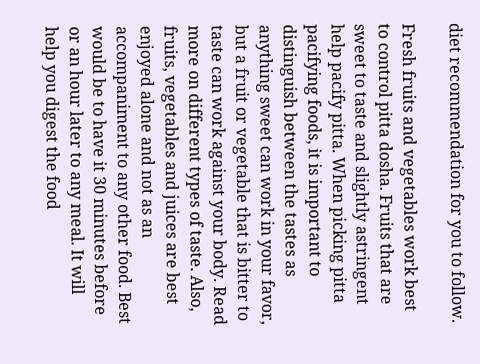diet recommendation for you to follow.

Fresh fruits and vegetables work best to control pitta dosha. Fruits that are sweet to taste and slightly astringent help pacify pitta. When picking pitta pacifying foods, it is important to distinguish between the tastes as anything sweet can work in your favor, but a fruit or vegetable that is bitter to taste can work against your body. Read more on different types of taste. Also, fruits, vegetables and juices are best enjoyed alone and not as an accompaniment to any other food. Best would be to have it 30 minutes before or an hour later to any meal. It will help you digest the food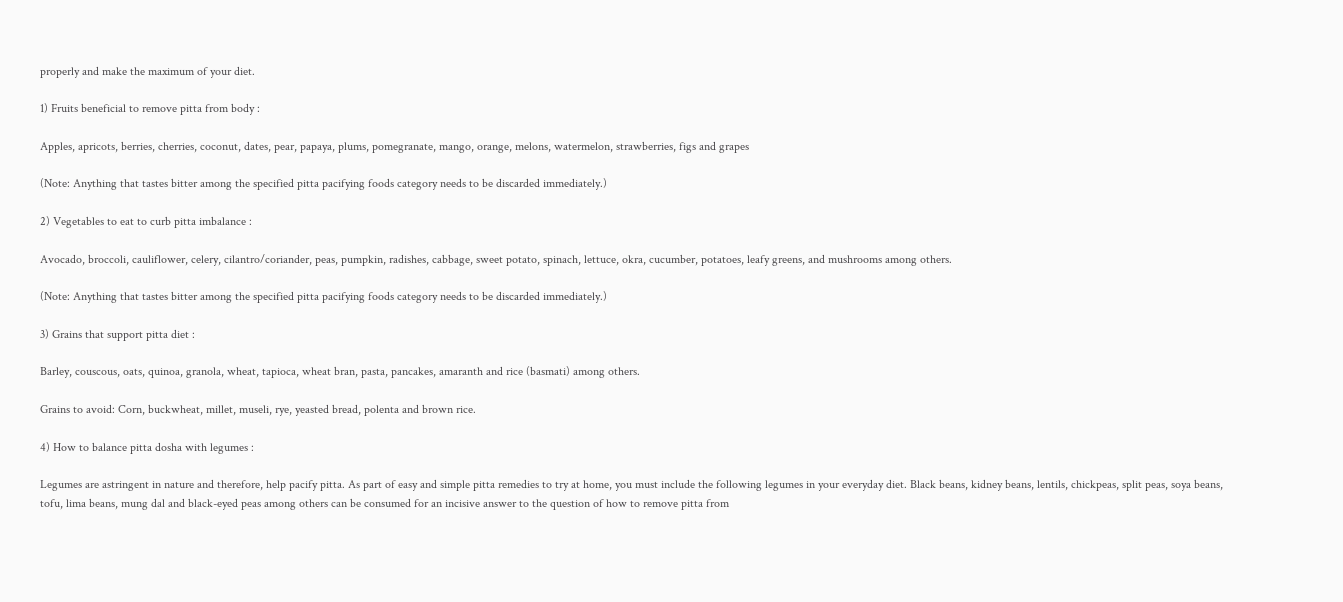properly and make the maximum of your diet.

1) Fruits beneficial to remove pitta from body :

Apples, apricots, berries, cherries, coconut, dates, pear, papaya, plums, pomegranate, mango, orange, melons, watermelon, strawberries, figs and grapes

(Note: Anything that tastes bitter among the specified pitta pacifying foods category needs to be discarded immediately.)

2) Vegetables to eat to curb pitta imbalance :

Avocado, broccoli, cauliflower, celery, cilantro/coriander, peas, pumpkin, radishes, cabbage, sweet potato, spinach, lettuce, okra, cucumber, potatoes, leafy greens, and mushrooms among others.

(Note: Anything that tastes bitter among the specified pitta pacifying foods category needs to be discarded immediately.)

3) Grains that support pitta diet :

Barley, couscous, oats, quinoa, granola, wheat, tapioca, wheat bran, pasta, pancakes, amaranth and rice (basmati) among others.

Grains to avoid: Corn, buckwheat, millet, museli, rye, yeasted bread, polenta and brown rice.

4) How to balance pitta dosha with legumes :

Legumes are astringent in nature and therefore, help pacify pitta. As part of easy and simple pitta remedies to try at home, you must include the following legumes in your everyday diet. Black beans, kidney beans, lentils, chickpeas, split peas, soya beans, tofu, lima beans, mung dal and black-eyed peas among others can be consumed for an incisive answer to the question of how to remove pitta from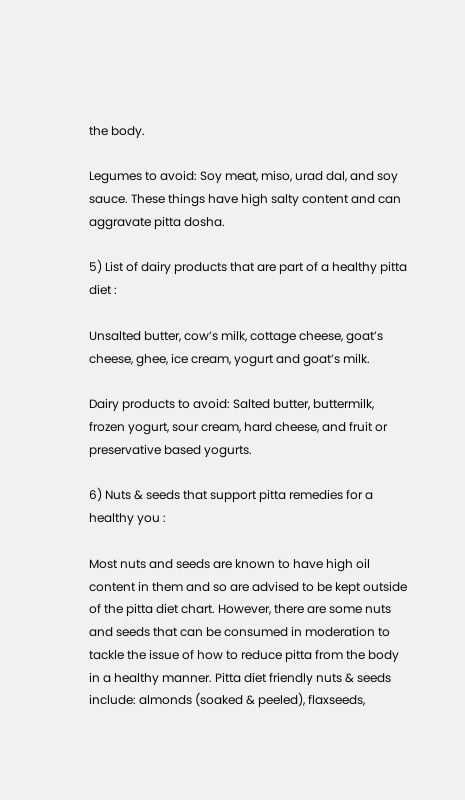the body.

Legumes to avoid: Soy meat, miso, urad dal, and soy sauce. These things have high salty content and can aggravate pitta dosha.

5) List of dairy products that are part of a healthy pitta diet :

Unsalted butter, cow’s milk, cottage cheese, goat’s cheese, ghee, ice cream, yogurt and goat’s milk.

Dairy products to avoid: Salted butter, buttermilk, frozen yogurt, sour cream, hard cheese, and fruit or preservative based yogurts.

6) Nuts & seeds that support pitta remedies for a healthy you :

Most nuts and seeds are known to have high oil content in them and so are advised to be kept outside of the pitta diet chart. However, there are some nuts and seeds that can be consumed in moderation to tackle the issue of how to reduce pitta from the body in a healthy manner. Pitta diet friendly nuts & seeds include: almonds (soaked & peeled), flaxseeds,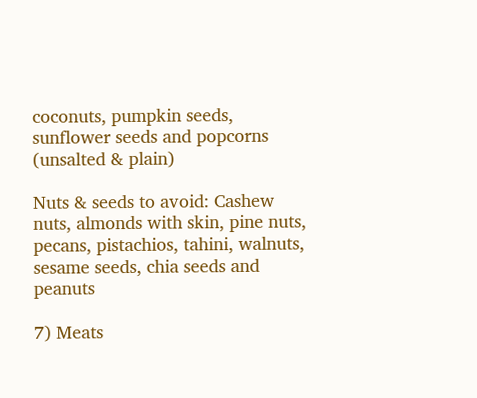coconuts, pumpkin seeds, sunflower seeds and popcorns (unsalted & plain)

Nuts & seeds to avoid: Cashew nuts, almonds with skin, pine nuts, pecans, pistachios, tahini, walnuts, sesame seeds, chia seeds and peanuts

7) Meats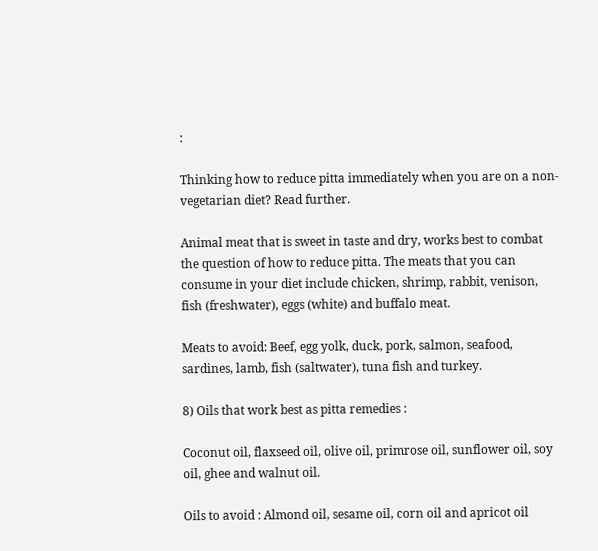:

Thinking how to reduce pitta immediately when you are on a non-vegetarian diet? Read further.

Animal meat that is sweet in taste and dry, works best to combat the question of how to reduce pitta. The meats that you can consume in your diet include chicken, shrimp, rabbit, venison, fish (freshwater), eggs (white) and buffalo meat.

Meats to avoid: Beef, egg yolk, duck, pork, salmon, seafood, sardines, lamb, fish (saltwater), tuna fish and turkey.

8) Oils that work best as pitta remedies :

Coconut oil, flaxseed oil, olive oil, primrose oil, sunflower oil, soy oil, ghee and walnut oil.

Oils to avoid : Almond oil, sesame oil, corn oil and apricot oil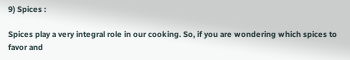9) Spices :

Spices play a very integral role in our cooking. So, if you are wondering which spices to favor and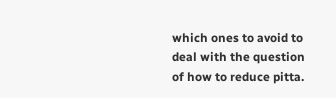which ones to avoid to deal with the question of how to reduce pitta.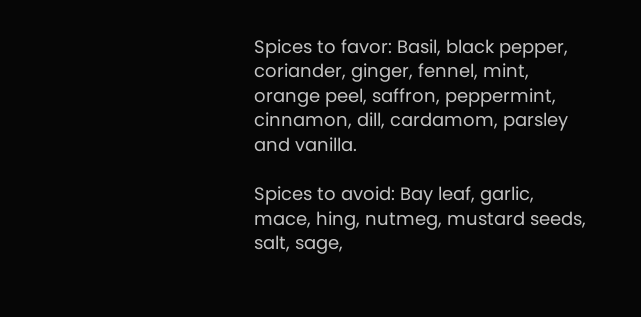Spices to favor: Basil, black pepper, coriander, ginger, fennel, mint, orange peel, saffron, peppermint, cinnamon, dill, cardamom, parsley and vanilla.

Spices to avoid: Bay leaf, garlic, mace, hing, nutmeg, mustard seeds, salt, sage,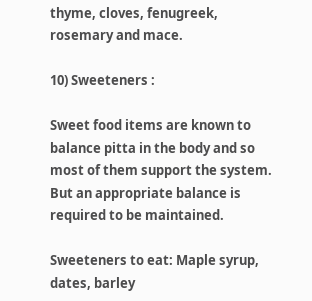thyme, cloves, fenugreek, rosemary and mace.

10) Sweeteners :

Sweet food items are known to balance pitta in the body and so most of them support the system. But an appropriate balance is required to be maintained.

Sweeteners to eat: Maple syrup, dates, barley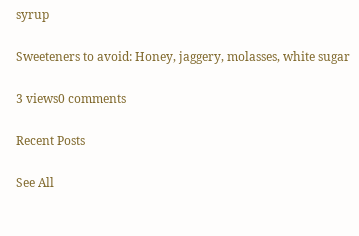syrup

Sweeteners to avoid: Honey, jaggery, molasses, white sugar

3 views0 comments

Recent Posts

See All